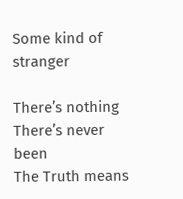Some kind of stranger

There’s nothing
There’s never been
The Truth means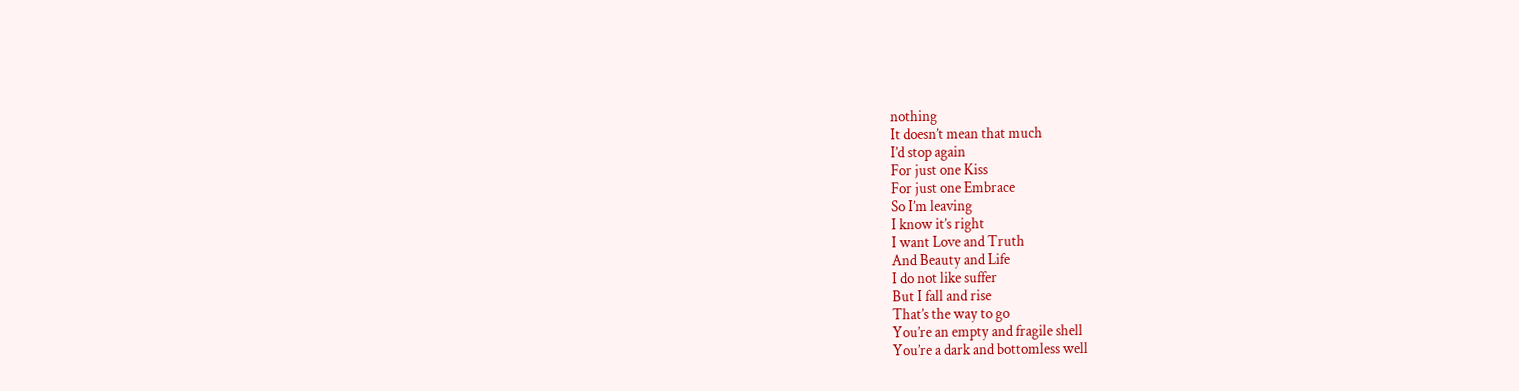nothing
It doesn’t mean that much
I’d stop again
For just one Kiss
For just one Embrace
So I’m leaving
I know it’s right
I want Love and Truth
And Beauty and Life
I do not like suffer
But I fall and rise
That’s the way to go
You’re an empty and fragile shell
You’re a dark and bottomless well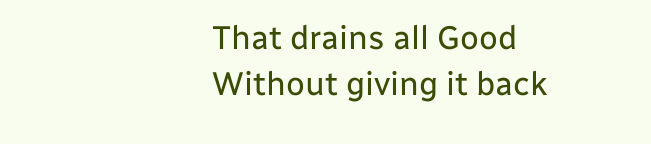That drains all Good
Without giving it back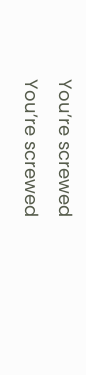You’re screwed
You’re screwed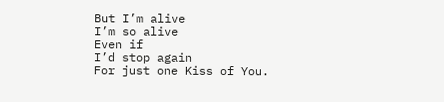But I’m alive
I’m so alive
Even if
I’d stop again
For just one Kiss of You.